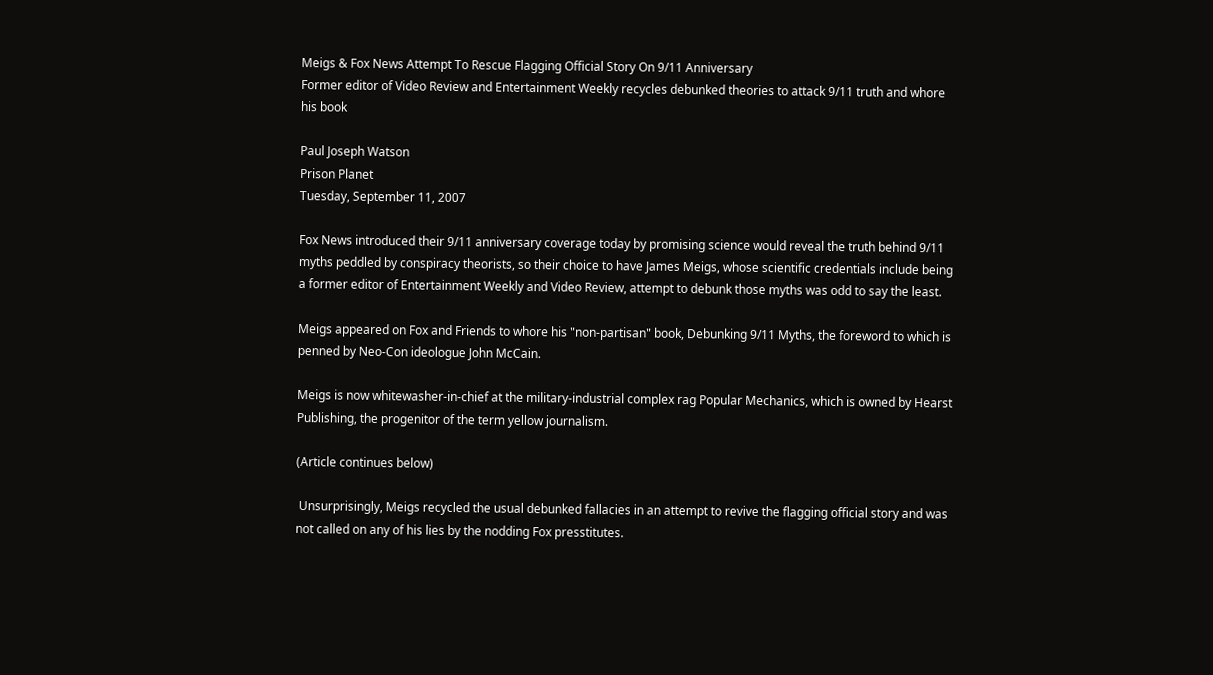Meigs & Fox News Attempt To Rescue Flagging Official Story On 9/11 Anniversary
Former editor of Video Review and Entertainment Weekly recycles debunked theories to attack 9/11 truth and whore his book

Paul Joseph Watson
Prison Planet
Tuesday, September 11, 2007

Fox News introduced their 9/11 anniversary coverage today by promising science would reveal the truth behind 9/11 myths peddled by conspiracy theorists, so their choice to have James Meigs, whose scientific credentials include being a former editor of Entertainment Weekly and Video Review, attempt to debunk those myths was odd to say the least.

Meigs appeared on Fox and Friends to whore his "non-partisan" book, Debunking 9/11 Myths, the foreword to which is penned by Neo-Con ideologue John McCain.

Meigs is now whitewasher-in-chief at the military-industrial complex rag Popular Mechanics, which is owned by Hearst Publishing, the progenitor of the term yellow journalism.

(Article continues below)

 Unsurprisingly, Meigs recycled the usual debunked fallacies in an attempt to revive the flagging official story and was not called on any of his lies by the nodding Fox presstitutes.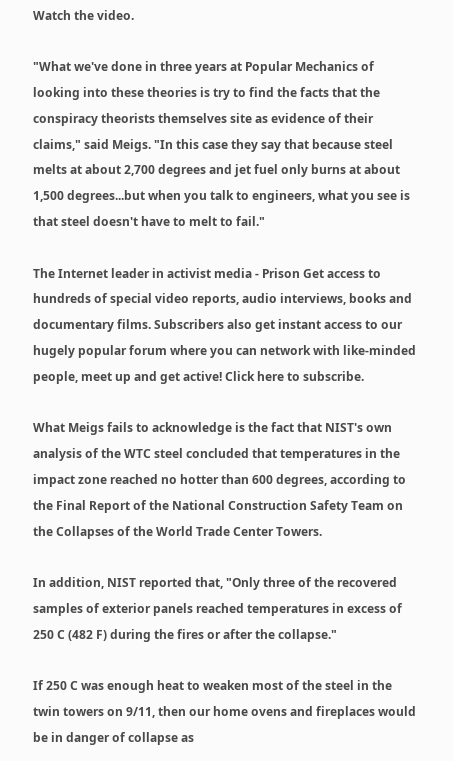Watch the video.

"What we've done in three years at Popular Mechanics of looking into these theories is try to find the facts that the conspiracy theorists themselves site as evidence of their claims," said Meigs. "In this case they say that because steel melts at about 2,700 degrees and jet fuel only burns at about 1,500 degrees...but when you talk to engineers, what you see is that steel doesn't have to melt to fail."

The Internet leader in activist media - Prison Get access to hundreds of special video reports, audio interviews, books and documentary films. Subscribers also get instant access to our hugely popular forum where you can network with like-minded people, meet up and get active! Click here to subscribe.

What Meigs fails to acknowledge is the fact that NIST's own analysis of the WTC steel concluded that temperatures in the impact zone reached no hotter than 600 degrees, according to the Final Report of the National Construction Safety Team on the Collapses of the World Trade Center Towers.

In addition, NIST reported that, "Only three of the recovered samples of exterior panels reached temperatures in excess of 250 C (482 F) during the fires or after the collapse."

If 250 C was enough heat to weaken most of the steel in the twin towers on 9/11, then our home ovens and fireplaces would be in danger of collapse as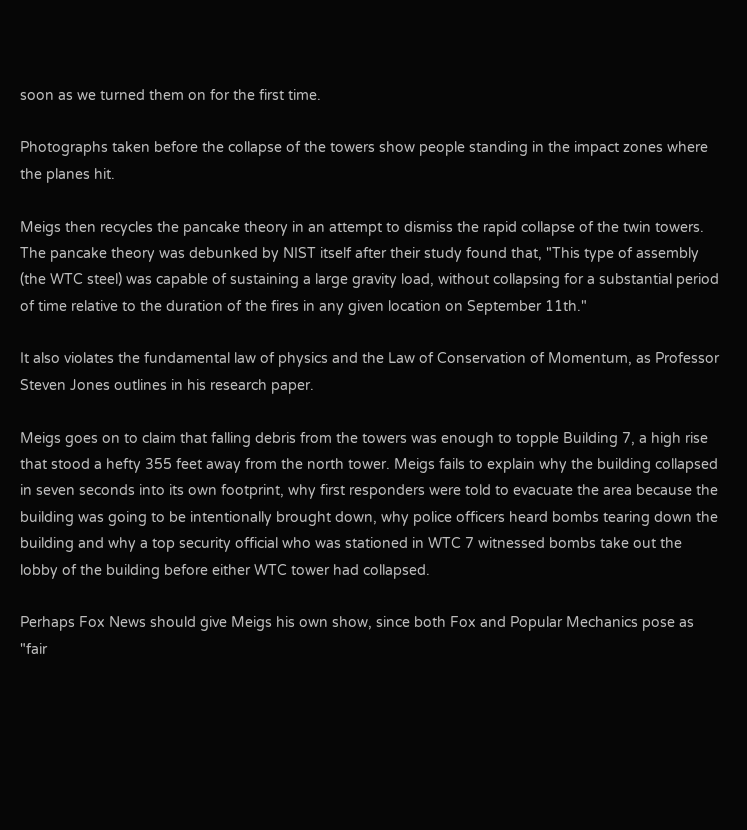soon as we turned them on for the first time.

Photographs taken before the collapse of the towers show people standing in the impact zones where the planes hit.

Meigs then recycles the pancake theory in an attempt to dismiss the rapid collapse of the twin towers. The pancake theory was debunked by NIST itself after their study found that, "This type of assembly (the WTC steel) was capable of sustaining a large gravity load, without collapsing for a substantial period of time relative to the duration of the fires in any given location on September 11th."

It also violates the fundamental law of physics and the Law of Conservation of Momentum, as Professor Steven Jones outlines in his research paper.

Meigs goes on to claim that falling debris from the towers was enough to topple Building 7, a high rise that stood a hefty 355 feet away from the north tower. Meigs fails to explain why the building collapsed in seven seconds into its own footprint, why first responders were told to evacuate the area because the building was going to be intentionally brought down, why police officers heard bombs tearing down the building and why a top security official who was stationed in WTC 7 witnessed bombs take out the lobby of the building before either WTC tower had collapsed.

Perhaps Fox News should give Meigs his own show, since both Fox and Popular Mechanics pose as "fair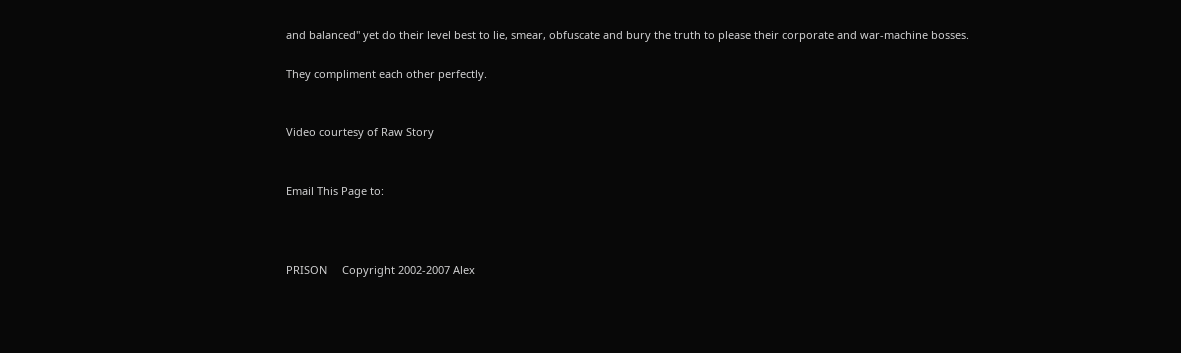and balanced" yet do their level best to lie, smear, obfuscate and bury the truth to please their corporate and war-machine bosses.

They compliment each other perfectly.


Video courtesy of Raw Story


Email This Page to:



PRISON     Copyright 2002-2007 Alex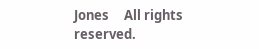Jones     All rights reserved.